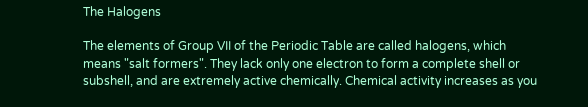The Halogens

The elements of Group VII of the Periodic Table are called halogens, which means "salt formers". They lack only one electron to form a complete shell or subshell, and are extremely active chemically. Chemical activity increases as you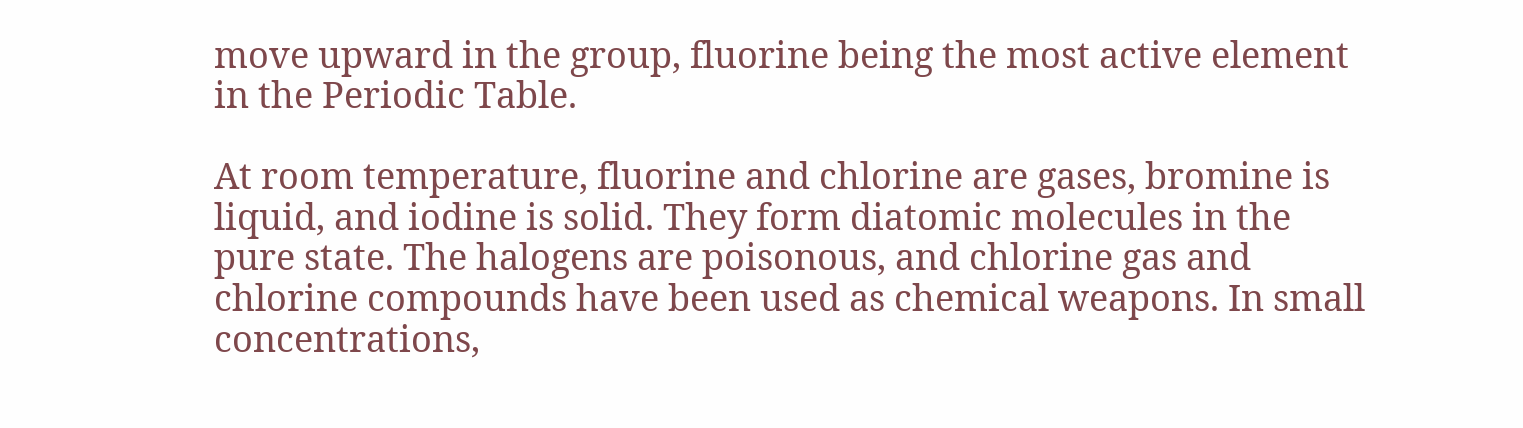move upward in the group, fluorine being the most active element in the Periodic Table.

At room temperature, fluorine and chlorine are gases, bromine is liquid, and iodine is solid. They form diatomic molecules in the pure state. The halogens are poisonous, and chlorine gas and chlorine compounds have been used as chemical weapons. In small concentrations,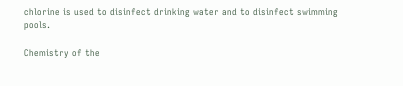chlorine is used to disinfect drinking water and to disinfect swimming pools.

Chemistry of the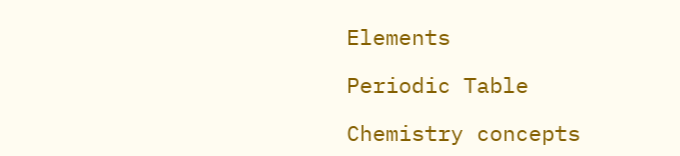Elements

Periodic Table

Chemistry concepts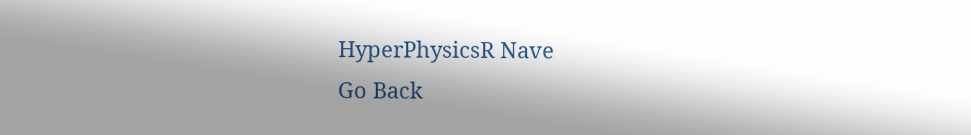HyperPhysicsR Nave
Go Back